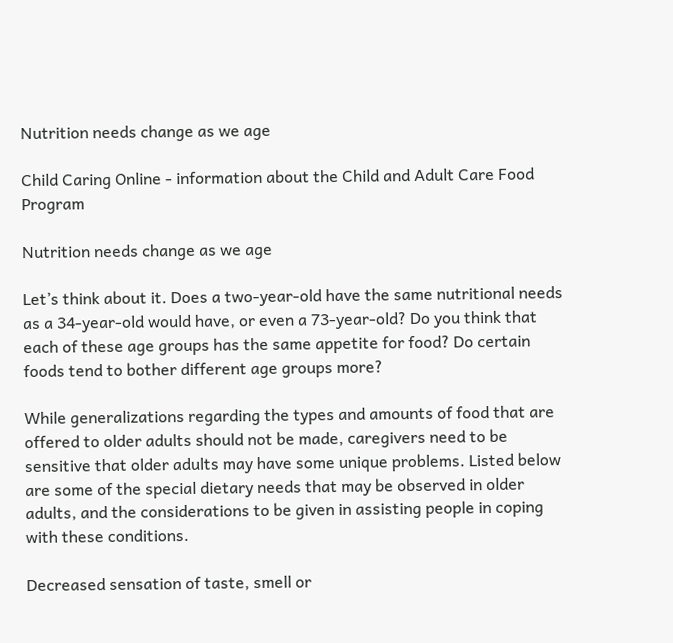Nutrition needs change as we age

Child Caring Online - information about the Child and Adult Care Food Program

Nutrition needs change as we age

Let’s think about it. Does a two-year-old have the same nutritional needs as a 34-year-old would have, or even a 73-year-old? Do you think that each of these age groups has the same appetite for food? Do certain foods tend to bother different age groups more?

While generalizations regarding the types and amounts of food that are offered to older adults should not be made, caregivers need to be sensitive that older adults may have some unique problems. Listed below are some of the special dietary needs that may be observed in older adults, and the considerations to be given in assisting people in coping with these conditions.

Decreased sensation of taste, smell or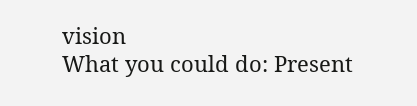vision
What you could do: Present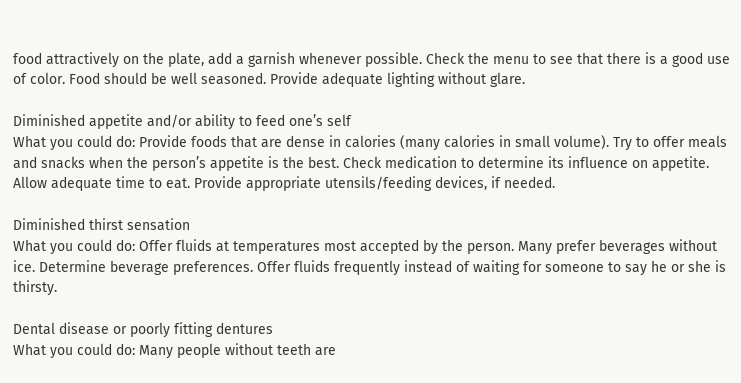food attractively on the plate, add a garnish whenever possible. Check the menu to see that there is a good use of color. Food should be well seasoned. Provide adequate lighting without glare.

Diminished appetite and/or ability to feed one’s self
What you could do: Provide foods that are dense in calories (many calories in small volume). Try to offer meals and snacks when the person’s appetite is the best. Check medication to determine its influence on appetite. Allow adequate time to eat. Provide appropriate utensils/feeding devices, if needed.

Diminished thirst sensation
What you could do: Offer fluids at temperatures most accepted by the person. Many prefer beverages without ice. Determine beverage preferences. Offer fluids frequently instead of waiting for someone to say he or she is thirsty.

Dental disease or poorly fitting dentures
What you could do: Many people without teeth are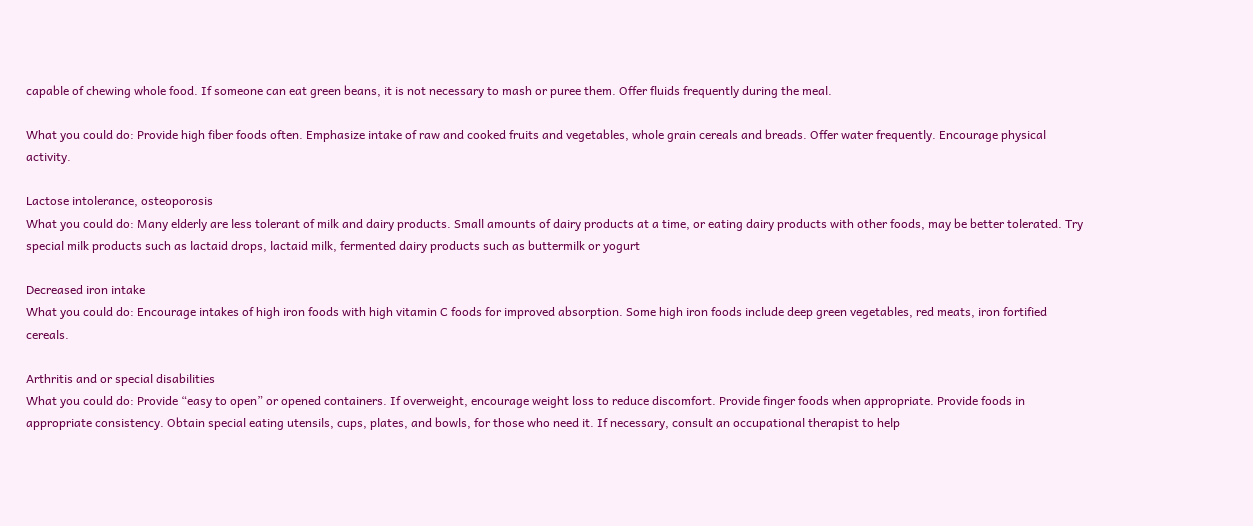capable of chewing whole food. If someone can eat green beans, it is not necessary to mash or puree them. Offer fluids frequently during the meal.

What you could do: Provide high fiber foods often. Emphasize intake of raw and cooked fruits and vegetables, whole grain cereals and breads. Offer water frequently. Encourage physical activity.

Lactose intolerance, osteoporosis
What you could do: Many elderly are less tolerant of milk and dairy products. Small amounts of dairy products at a time, or eating dairy products with other foods, may be better tolerated. Try special milk products such as lactaid drops, lactaid milk, fermented dairy products such as buttermilk or yogurt

Decreased iron intake
What you could do: Encourage intakes of high iron foods with high vitamin C foods for improved absorption. Some high iron foods include deep green vegetables, red meats, iron fortified cereals.

Arthritis and or special disabilities
What you could do: Provide “easy to open” or opened containers. If overweight, encourage weight loss to reduce discomfort. Provide finger foods when appropriate. Provide foods in appropriate consistency. Obtain special eating utensils, cups, plates, and bowls, for those who need it. If necessary, consult an occupational therapist to help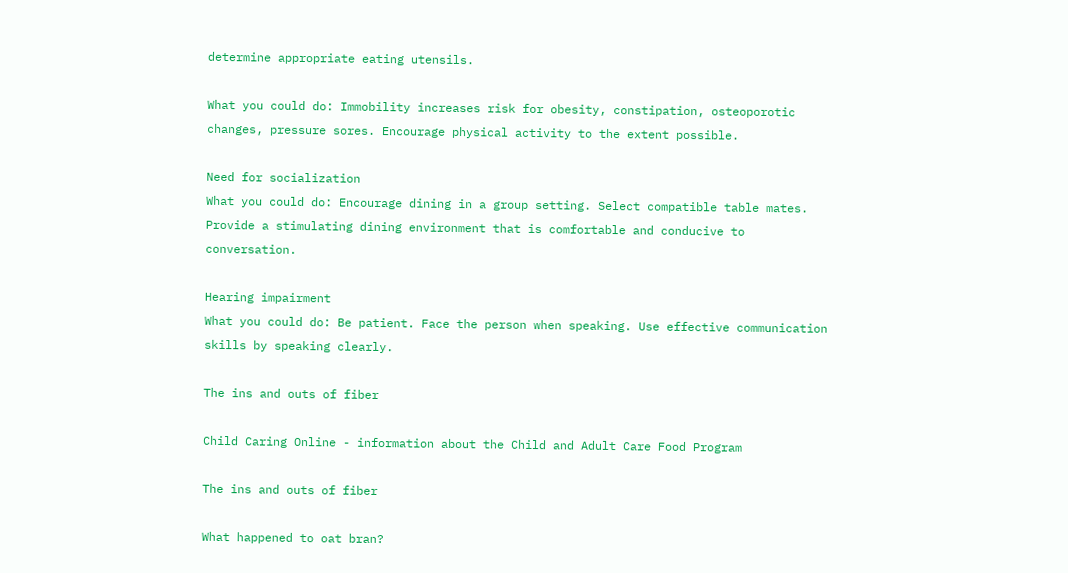determine appropriate eating utensils.

What you could do: Immobility increases risk for obesity, constipation, osteoporotic changes, pressure sores. Encourage physical activity to the extent possible.

Need for socialization
What you could do: Encourage dining in a group setting. Select compatible table mates. Provide a stimulating dining environment that is comfortable and conducive to conversation.

Hearing impairment
What you could do: Be patient. Face the person when speaking. Use effective communication skills by speaking clearly.

The ins and outs of fiber

Child Caring Online - information about the Child and Adult Care Food Program

The ins and outs of fiber

What happened to oat bran?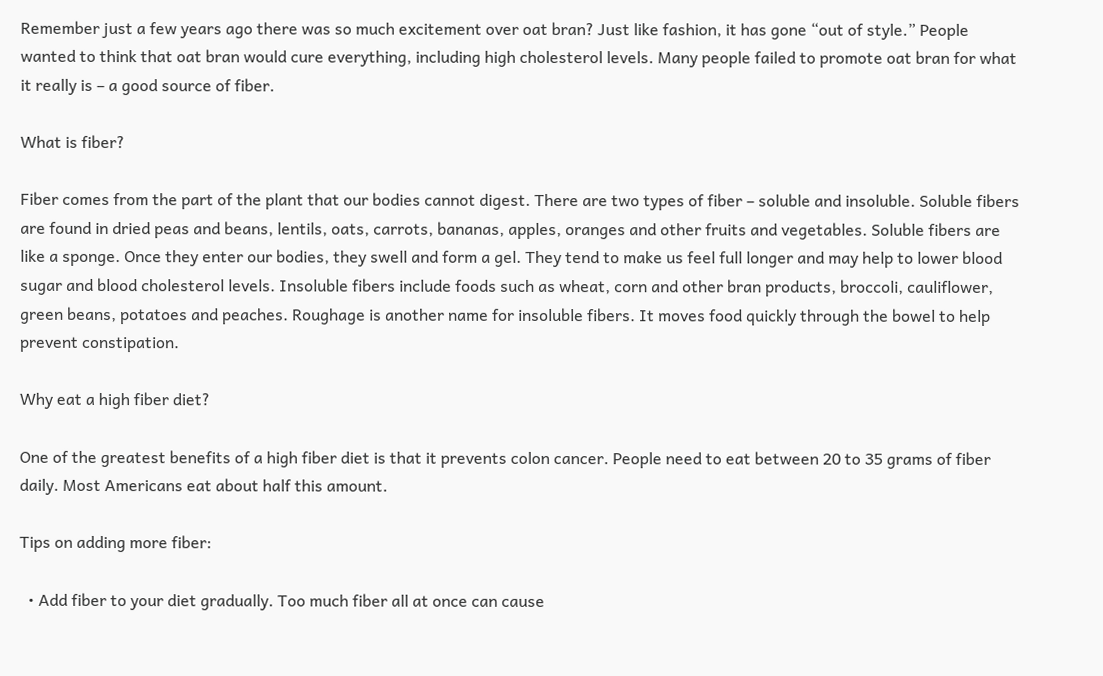Remember just a few years ago there was so much excitement over oat bran? Just like fashion, it has gone “out of style.” People wanted to think that oat bran would cure everything, including high cholesterol levels. Many people failed to promote oat bran for what it really is – a good source of fiber.

What is fiber?

Fiber comes from the part of the plant that our bodies cannot digest. There are two types of fiber – soluble and insoluble. Soluble fibers are found in dried peas and beans, lentils, oats, carrots, bananas, apples, oranges and other fruits and vegetables. Soluble fibers are like a sponge. Once they enter our bodies, they swell and form a gel. They tend to make us feel full longer and may help to lower blood sugar and blood cholesterol levels. Insoluble fibers include foods such as wheat, corn and other bran products, broccoli, cauliflower, green beans, potatoes and peaches. Roughage is another name for insoluble fibers. It moves food quickly through the bowel to help prevent constipation.

Why eat a high fiber diet?

One of the greatest benefits of a high fiber diet is that it prevents colon cancer. People need to eat between 20 to 35 grams of fiber daily. Most Americans eat about half this amount.

Tips on adding more fiber:

  • Add fiber to your diet gradually. Too much fiber all at once can cause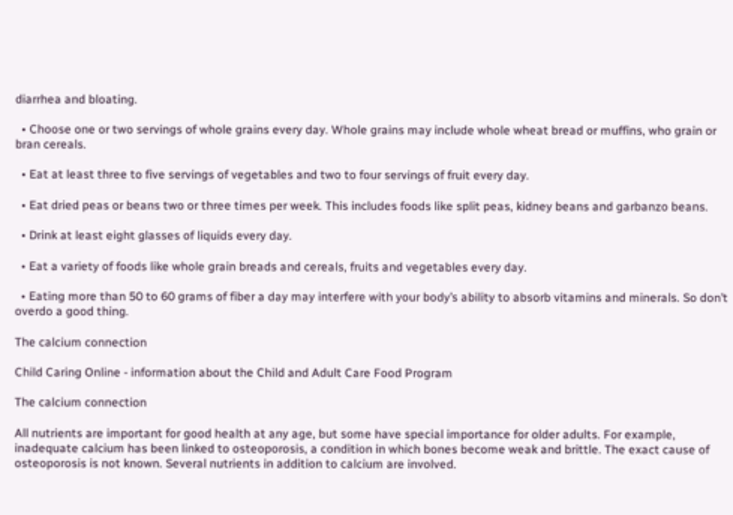diarrhea and bloating.

  • Choose one or two servings of whole grains every day. Whole grains may include whole wheat bread or muffins, who grain or bran cereals.

  • Eat at least three to five servings of vegetables and two to four servings of fruit every day.

  • Eat dried peas or beans two or three times per week. This includes foods like split peas, kidney beans and garbanzo beans.

  • Drink at least eight glasses of liquids every day.

  • Eat a variety of foods like whole grain breads and cereals, fruits and vegetables every day.

  • Eating more than 50 to 60 grams of fiber a day may interfere with your body’s ability to absorb vitamins and minerals. So don’t overdo a good thing.

The calcium connection

Child Caring Online - information about the Child and Adult Care Food Program

The calcium connection

All nutrients are important for good health at any age, but some have special importance for older adults. For example, inadequate calcium has been linked to osteoporosis, a condition in which bones become weak and brittle. The exact cause of osteoporosis is not known. Several nutrients in addition to calcium are involved.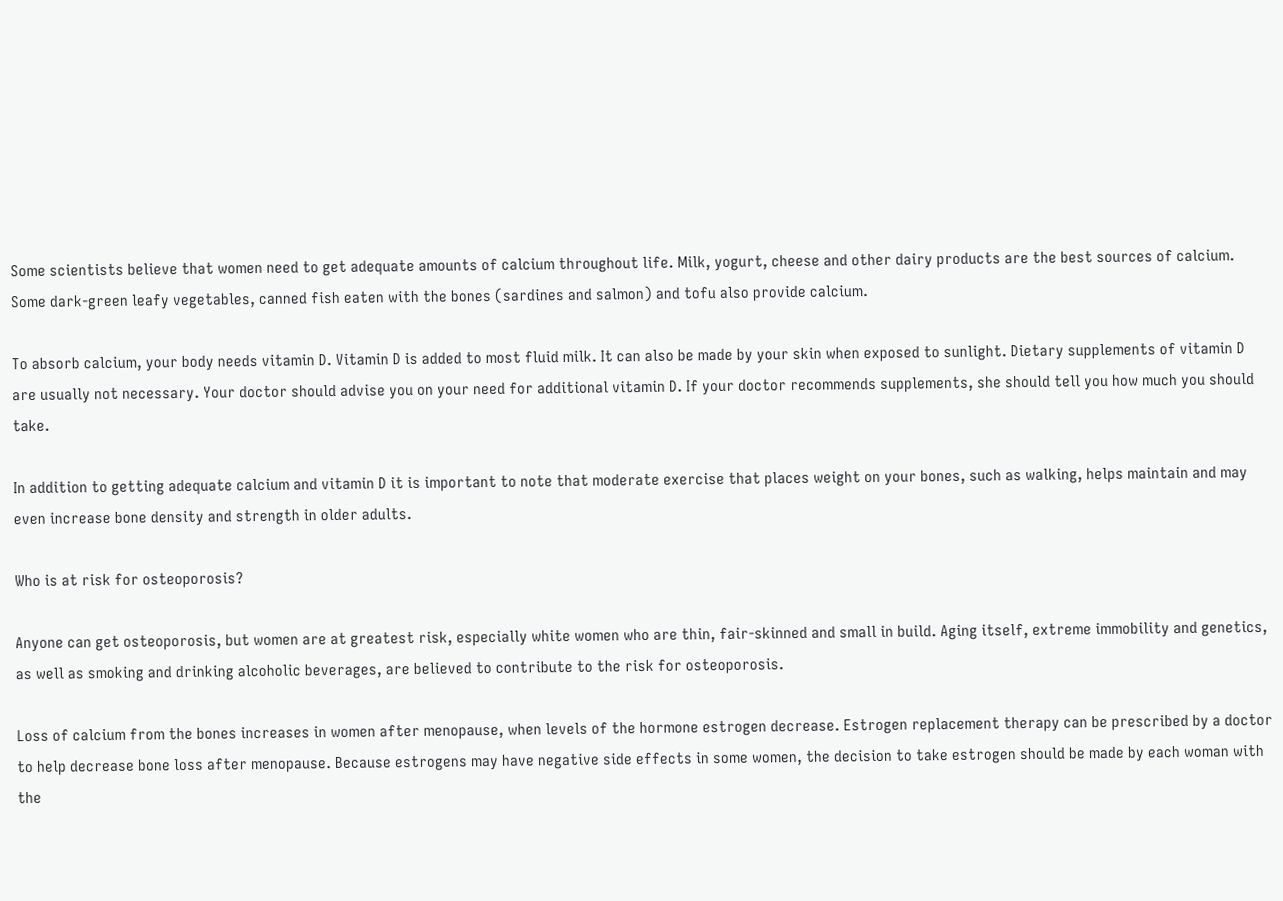Some scientists believe that women need to get adequate amounts of calcium throughout life. Milk, yogurt, cheese and other dairy products are the best sources of calcium. Some dark-green leafy vegetables, canned fish eaten with the bones (sardines and salmon) and tofu also provide calcium.

To absorb calcium, your body needs vitamin D. Vitamin D is added to most fluid milk. It can also be made by your skin when exposed to sunlight. Dietary supplements of vitamin D are usually not necessary. Your doctor should advise you on your need for additional vitamin D. If your doctor recommends supplements, she should tell you how much you should take.

In addition to getting adequate calcium and vitamin D it is important to note that moderate exercise that places weight on your bones, such as walking, helps maintain and may even increase bone density and strength in older adults.

Who is at risk for osteoporosis?

Anyone can get osteoporosis, but women are at greatest risk, especially white women who are thin, fair-skinned and small in build. Aging itself, extreme immobility and genetics, as well as smoking and drinking alcoholic beverages, are believed to contribute to the risk for osteoporosis.

Loss of calcium from the bones increases in women after menopause, when levels of the hormone estrogen decrease. Estrogen replacement therapy can be prescribed by a doctor to help decrease bone loss after menopause. Because estrogens may have negative side effects in some women, the decision to take estrogen should be made by each woman with the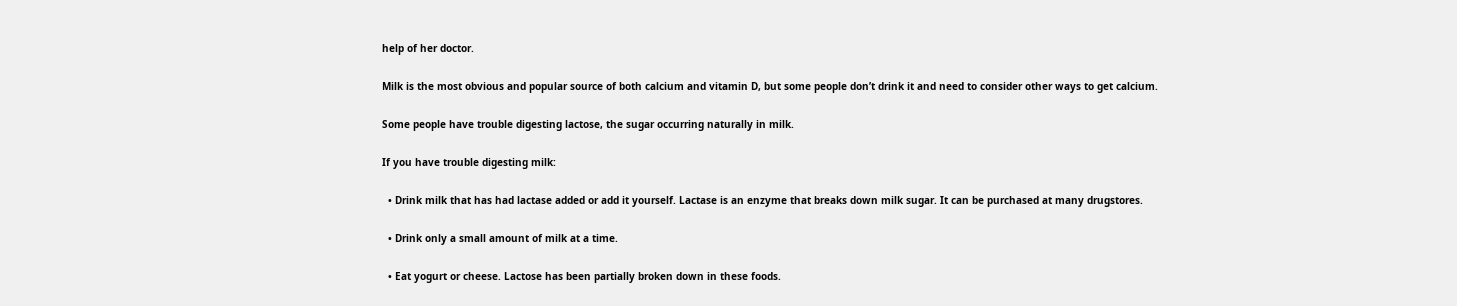help of her doctor.

Milk is the most obvious and popular source of both calcium and vitamin D, but some people don’t drink it and need to consider other ways to get calcium.

Some people have trouble digesting lactose, the sugar occurring naturally in milk.

If you have trouble digesting milk:

  • Drink milk that has had lactase added or add it yourself. Lactase is an enzyme that breaks down milk sugar. It can be purchased at many drugstores.

  • Drink only a small amount of milk at a time.

  • Eat yogurt or cheese. Lactose has been partially broken down in these foods.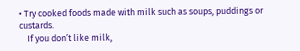• Try cooked foods made with milk such as soups, puddings or custards.
    If you don’t like milk,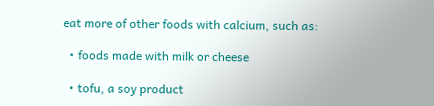eat more of other foods with calcium, such as:

  • foods made with milk or cheese

  • tofu, a soy product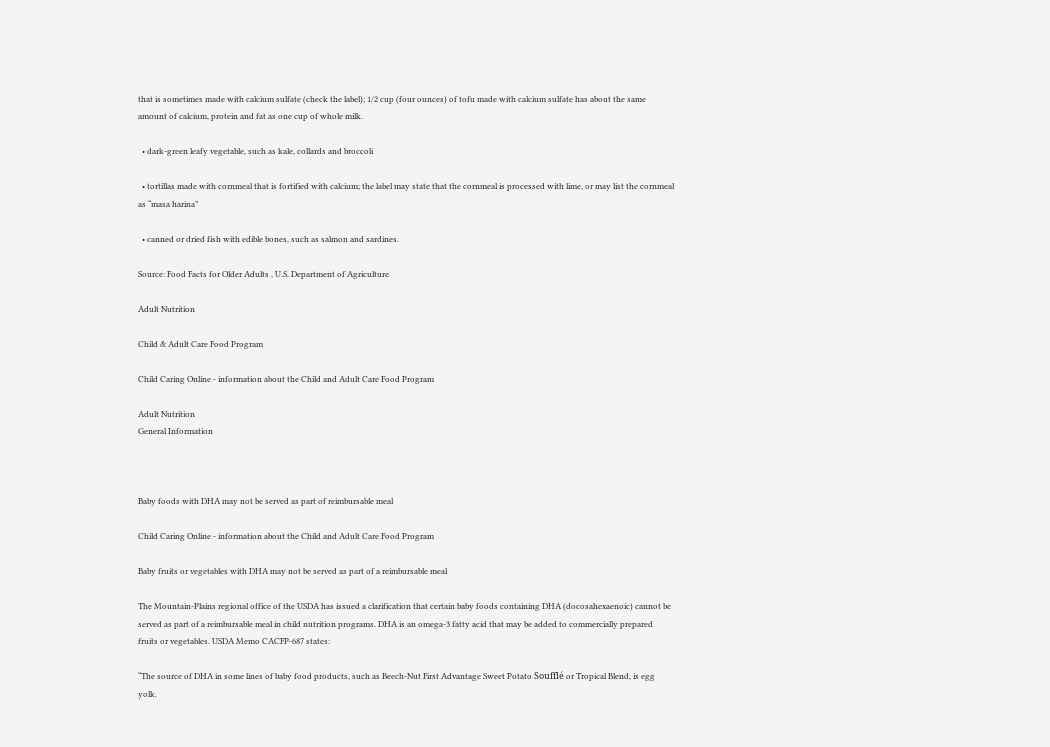that is sometimes made with calcium sulfate (check the label); 1/2 cup (four ounces) of tofu made with calcium sulfate has about the same amount of calcium, protein and fat as one cup of whole milk.

  • dark-green leafy vegetable, such as kale, collards and broccoli

  • tortillas made with cornmeal that is fortified with calcium; the label may state that the cornmeal is processed with lime, or may list the cornmeal as “masa harina”

  • canned or dried fish with edible bones, such as salmon and sardines.

Source: Food Facts for Older Adults , U.S. Department of Agriculture

Adult Nutrition

Child & Adult Care Food Program

Child Caring Online - information about the Child and Adult Care Food Program

Adult Nutrition
General Information



Baby foods with DHA may not be served as part of reimbursable meal

Child Caring Online - information about the Child and Adult Care Food Program

Baby fruits or vegetables with DHA may not be served as part of a reimbursable meal

The Mountain-Plains regional office of the USDA has issued a clarification that certain baby foods containing DHA (docosahexaenoic) cannot be served as part of a reimbursable meal in child nutrition programs. DHA is an omega-3 fatty acid that may be added to commercially prepared fruits or vegetables. USDA Memo CACFP-687 states:

“The source of DHA in some lines of baby food products, such as Beech-Nut First Advantage Sweet Potato Soufflé or Tropical Blend, is egg yolk.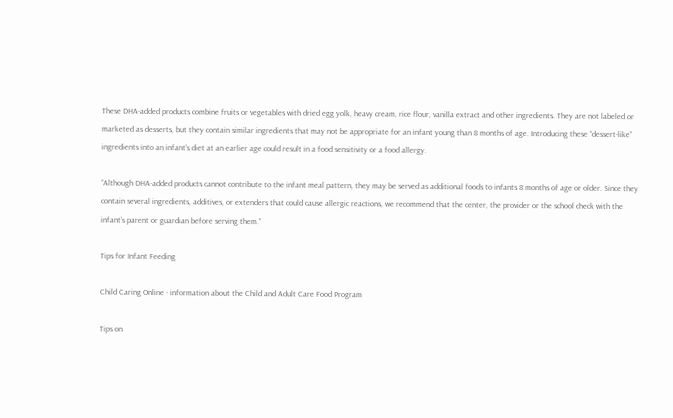These DHA-added products combine fruits or vegetables with dried egg yolk, heavy cream, rice flour, vanilla extract and other ingredients. They are not labeled or marketed as desserts, but they contain similar ingredients that may not be appropriate for an infant young than 8 months of age. Introducing these “dessert-like” ingredients into an infant’s diet at an earlier age could result in a food sensitivity or a food allergy.

“Although DHA-added products cannot contribute to the infant meal pattern, they may be served as additional foods to infants 8 months of age or older. Since they contain several ingredients, additives, or extenders that could cause allergic reactions, we recommend that the center, the provider or the school check with the infant’s parent or guardian before serving them.”

Tips for Infant Feeding

Child Caring Online - information about the Child and Adult Care Food Program

Tips on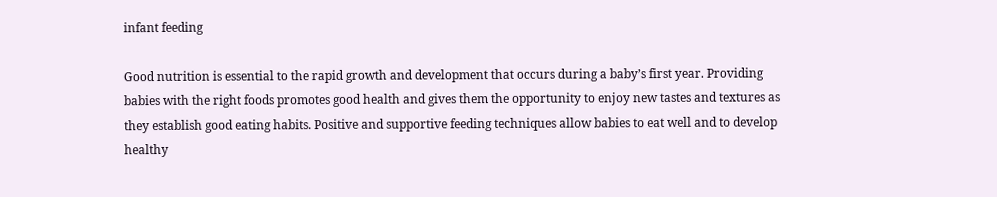infant feeding

Good nutrition is essential to the rapid growth and development that occurs during a baby’s first year. Providing babies with the right foods promotes good health and gives them the opportunity to enjoy new tastes and textures as they establish good eating habits. Positive and supportive feeding techniques allow babies to eat well and to develop healthy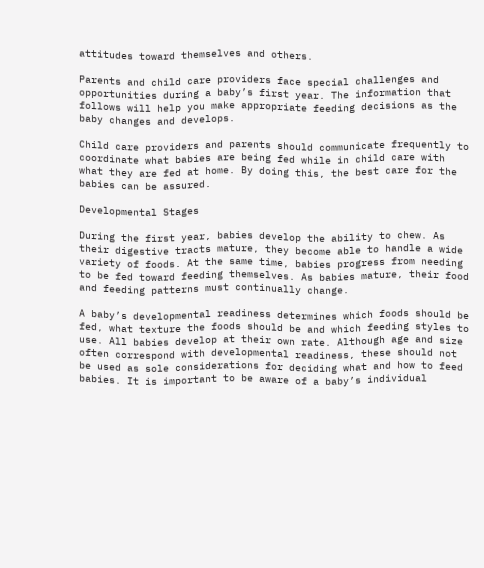attitudes toward themselves and others.

Parents and child care providers face special challenges and opportunities during a baby’s first year. The information that follows will help you make appropriate feeding decisions as the baby changes and develops.

Child care providers and parents should communicate frequently to coordinate what babies are being fed while in child care with what they are fed at home. By doing this, the best care for the babies can be assured.

Developmental Stages

During the first year, babies develop the ability to chew. As their digestive tracts mature, they become able to handle a wide variety of foods. At the same time, babies progress from needing to be fed toward feeding themselves. As babies mature, their food and feeding patterns must continually change.

A baby’s developmental readiness determines which foods should be fed, what texture the foods should be and which feeding styles to use. All babies develop at their own rate. Although age and size often correspond with developmental readiness, these should not be used as sole considerations for deciding what and how to feed babies. It is important to be aware of a baby’s individual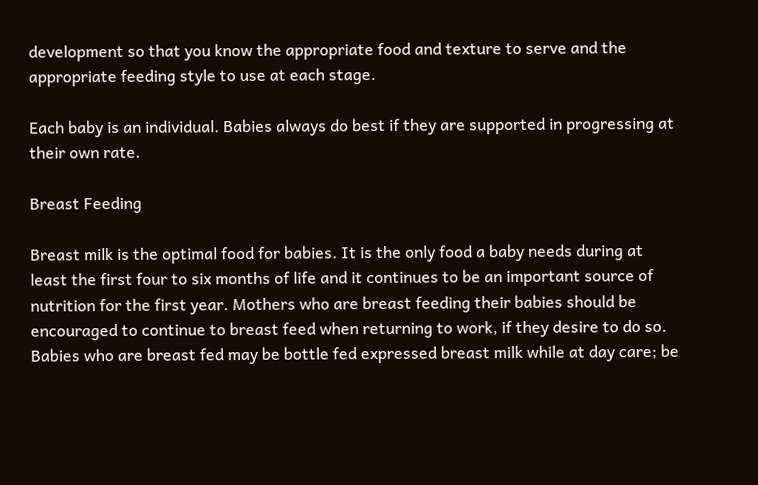development so that you know the appropriate food and texture to serve and the appropriate feeding style to use at each stage.

Each baby is an individual. Babies always do best if they are supported in progressing at their own rate.

Breast Feeding

Breast milk is the optimal food for babies. It is the only food a baby needs during at least the first four to six months of life and it continues to be an important source of nutrition for the first year. Mothers who are breast feeding their babies should be encouraged to continue to breast feed when returning to work, if they desire to do so. Babies who are breast fed may be bottle fed expressed breast milk while at day care; be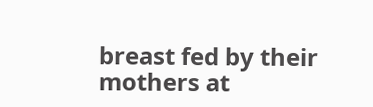breast fed by their mothers at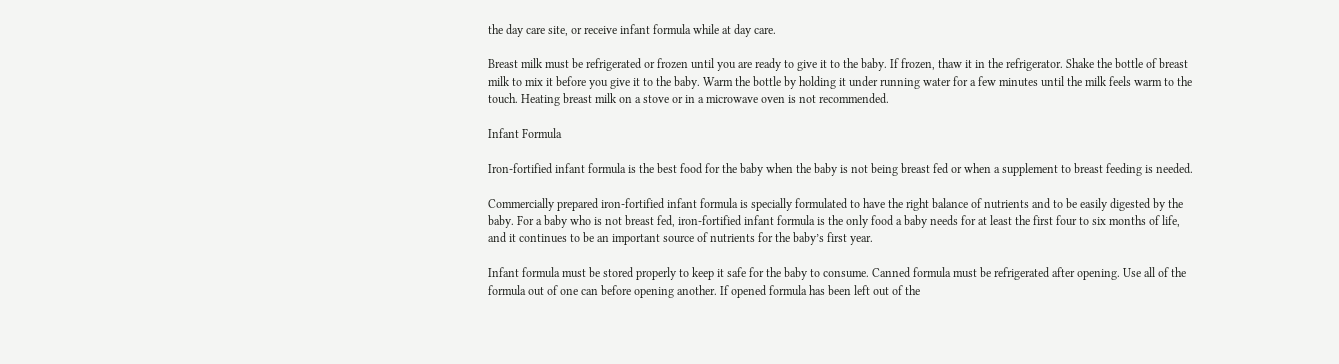the day care site, or receive infant formula while at day care.

Breast milk must be refrigerated or frozen until you are ready to give it to the baby. If frozen, thaw it in the refrigerator. Shake the bottle of breast milk to mix it before you give it to the baby. Warm the bottle by holding it under running water for a few minutes until the milk feels warm to the touch. Heating breast milk on a stove or in a microwave oven is not recommended.

Infant Formula

Iron-fortified infant formula is the best food for the baby when the baby is not being breast fed or when a supplement to breast feeding is needed.

Commercially prepared iron-fortified infant formula is specially formulated to have the right balance of nutrients and to be easily digested by the baby. For a baby who is not breast fed, iron-fortified infant formula is the only food a baby needs for at least the first four to six months of life, and it continues to be an important source of nutrients for the baby’s first year.

Infant formula must be stored properly to keep it safe for the baby to consume. Canned formula must be refrigerated after opening. Use all of the formula out of one can before opening another. If opened formula has been left out of the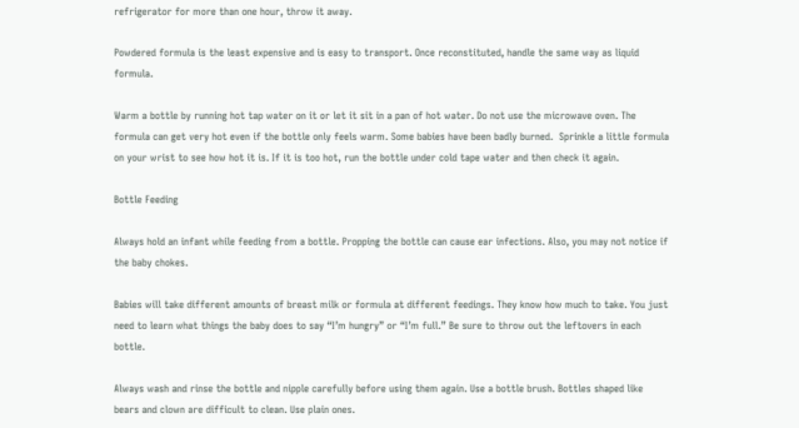refrigerator for more than one hour, throw it away.

Powdered formula is the least expensive and is easy to transport. Once reconstituted, handle the same way as liquid formula.

Warm a bottle by running hot tap water on it or let it sit in a pan of hot water. Do not use the microwave oven. The formula can get very hot even if the bottle only feels warm. Some babies have been badly burned.  Sprinkle a little formula on your wrist to see how hot it is. If it is too hot, run the bottle under cold tape water and then check it again.

Bottle Feeding

Always hold an infant while feeding from a bottle. Propping the bottle can cause ear infections. Also, you may not notice if the baby chokes.

Babies will take different amounts of breast milk or formula at different feedings. They know how much to take. You just need to learn what things the baby does to say “I’m hungry” or “I’m full.” Be sure to throw out the leftovers in each bottle.

Always wash and rinse the bottle and nipple carefully before using them again. Use a bottle brush. Bottles shaped like bears and clown are difficult to clean. Use plain ones.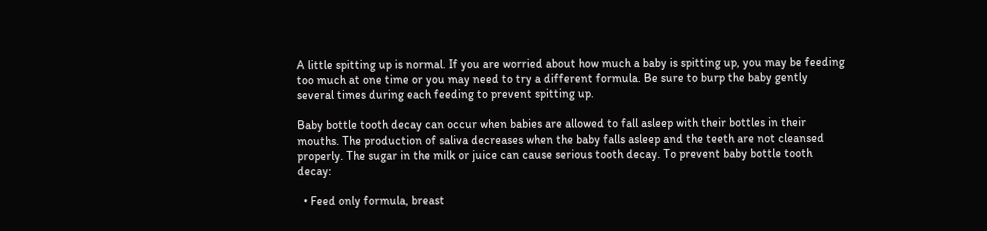A little spitting up is normal. If you are worried about how much a baby is spitting up, you may be feeding too much at one time or you may need to try a different formula. Be sure to burp the baby gently several times during each feeding to prevent spitting up.

Baby bottle tooth decay can occur when babies are allowed to fall asleep with their bottles in their mouths. The production of saliva decreases when the baby falls asleep and the teeth are not cleansed properly. The sugar in the milk or juice can cause serious tooth decay. To prevent baby bottle tooth decay:

  • Feed only formula, breast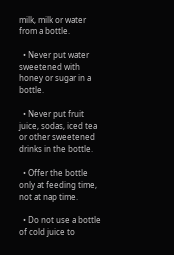milk, milk or water from a bottle.

  • Never put water sweetened with honey or sugar in a bottle.

  • Never put fruit juice, sodas, iced tea or other sweetened drinks in the bottle.

  • Offer the bottle only at feeding time, not at nap time.

  • Do not use a bottle of cold juice to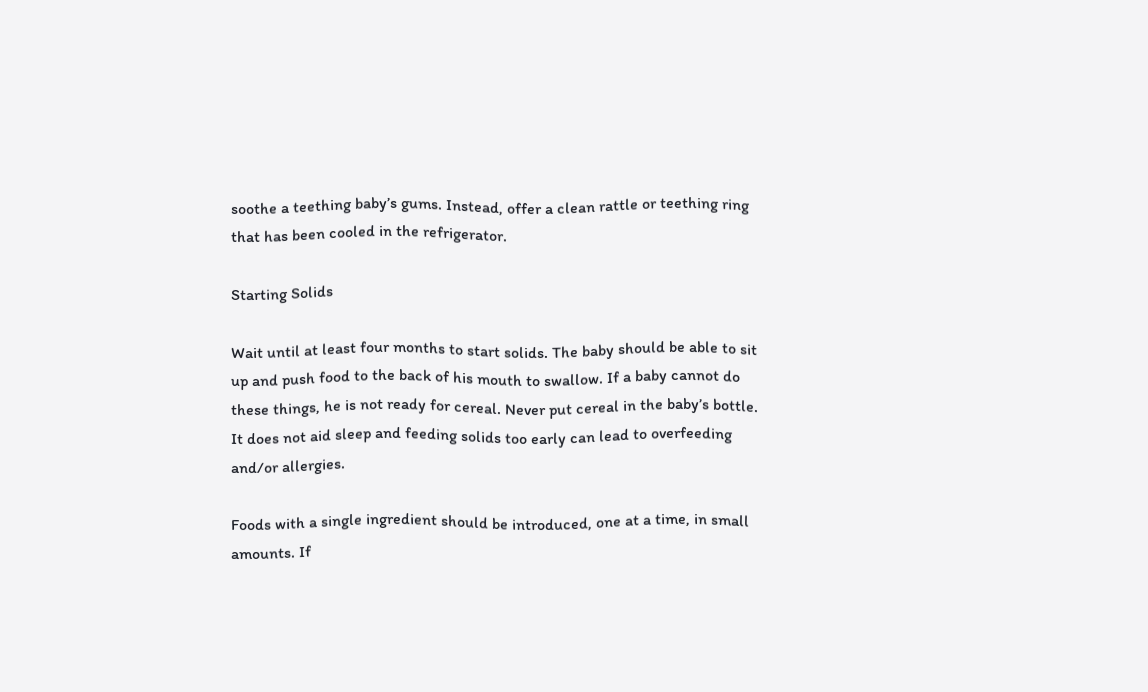soothe a teething baby’s gums. Instead, offer a clean rattle or teething ring that has been cooled in the refrigerator.

Starting Solids

Wait until at least four months to start solids. The baby should be able to sit up and push food to the back of his mouth to swallow. If a baby cannot do these things, he is not ready for cereal. Never put cereal in the baby’s bottle. It does not aid sleep and feeding solids too early can lead to overfeeding and/or allergies.

Foods with a single ingredient should be introduced, one at a time, in small amounts. If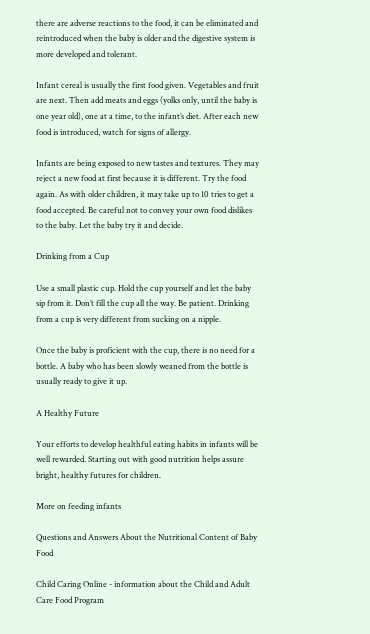there are adverse reactions to the food, it can be eliminated and reintroduced when the baby is older and the digestive system is more developed and tolerant.

Infant cereal is usually the first food given. Vegetables and fruit are next. Then add meats and eggs (yolks only, until the baby is one year old), one at a time, to the infant’s diet. After each new food is introduced, watch for signs of allergy.

Infants are being exposed to new tastes and textures. They may reject a new food at first because it is different. Try the food again. As with older children, it may take up to 10 tries to get a food accepted. Be careful not to convey your own food dislikes to the baby. Let the baby try it and decide.

Drinking from a Cup

Use a small plastic cup. Hold the cup yourself and let the baby sip from it. Don’t fill the cup all the way. Be patient. Drinking from a cup is very different from sucking on a nipple.

Once the baby is proficient with the cup, there is no need for a bottle. A baby who has been slowly weaned from the bottle is usually ready to give it up.

A Healthy Future

Your efforts to develop healthful eating habits in infants will be well rewarded. Starting out with good nutrition helps assure bright, healthy futures for children.

More on feeding infants

Questions and Answers About the Nutritional Content of Baby Food

Child Caring Online - information about the Child and Adult Care Food Program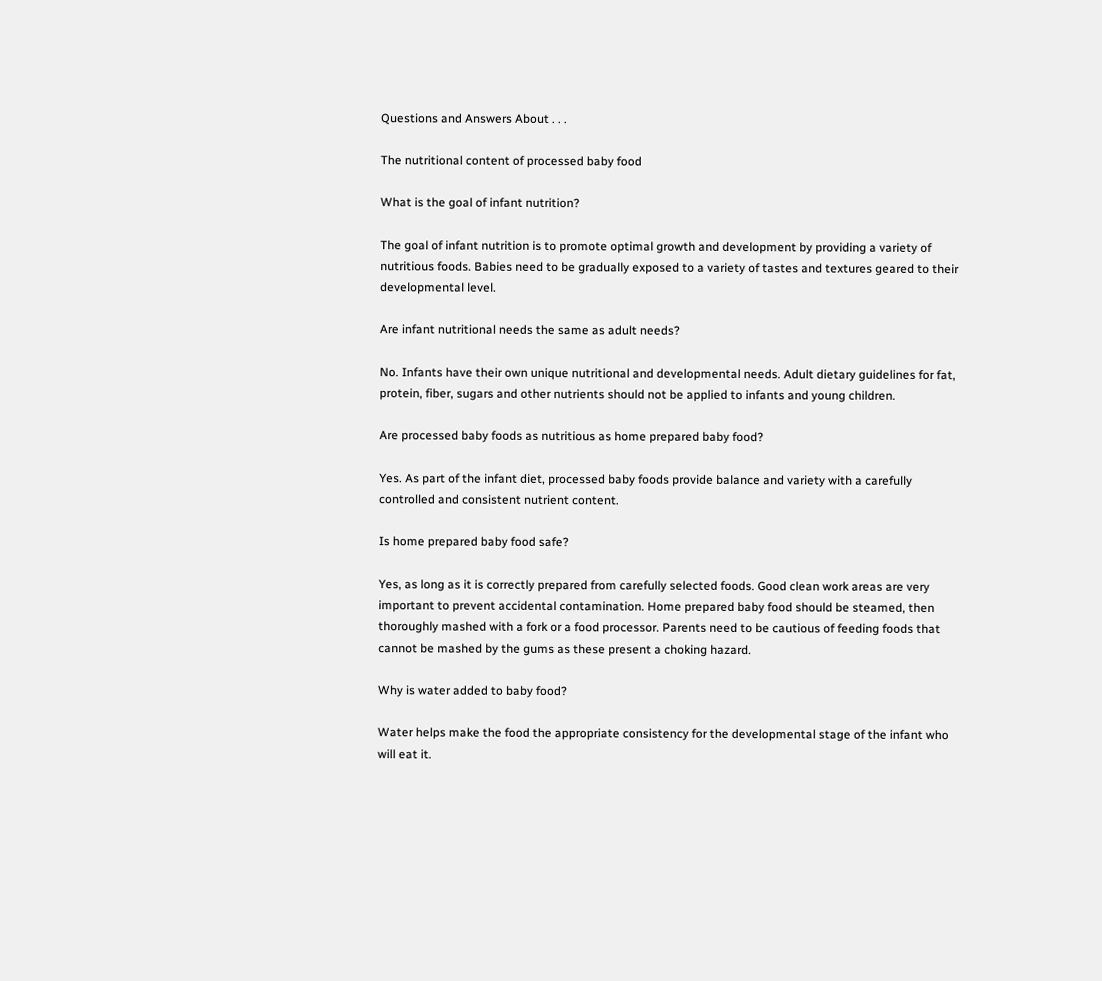Questions and Answers About . . .

The nutritional content of processed baby food

What is the goal of infant nutrition?

The goal of infant nutrition is to promote optimal growth and development by providing a variety of nutritious foods. Babies need to be gradually exposed to a variety of tastes and textures geared to their developmental level.

Are infant nutritional needs the same as adult needs?

No. Infants have their own unique nutritional and developmental needs. Adult dietary guidelines for fat, protein, fiber, sugars and other nutrients should not be applied to infants and young children.

Are processed baby foods as nutritious as home prepared baby food?

Yes. As part of the infant diet, processed baby foods provide balance and variety with a carefully controlled and consistent nutrient content.

Is home prepared baby food safe?

Yes, as long as it is correctly prepared from carefully selected foods. Good clean work areas are very important to prevent accidental contamination. Home prepared baby food should be steamed, then thoroughly mashed with a fork or a food processor. Parents need to be cautious of feeding foods that cannot be mashed by the gums as these present a choking hazard.

Why is water added to baby food?

Water helps make the food the appropriate consistency for the developmental stage of the infant who will eat it.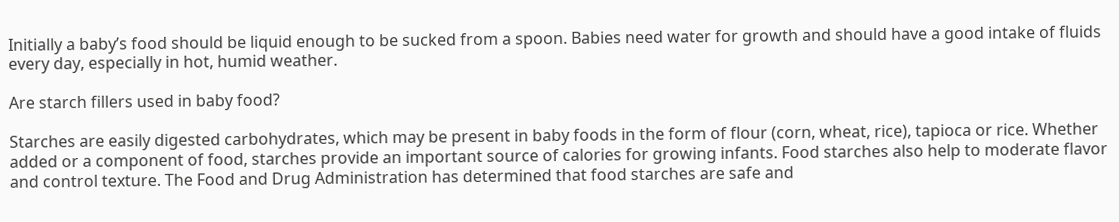Initially a baby’s food should be liquid enough to be sucked from a spoon. Babies need water for growth and should have a good intake of fluids every day, especially in hot, humid weather.

Are starch fillers used in baby food?

Starches are easily digested carbohydrates, which may be present in baby foods in the form of flour (corn, wheat, rice), tapioca or rice. Whether added or a component of food, starches provide an important source of calories for growing infants. Food starches also help to moderate flavor and control texture. The Food and Drug Administration has determined that food starches are safe and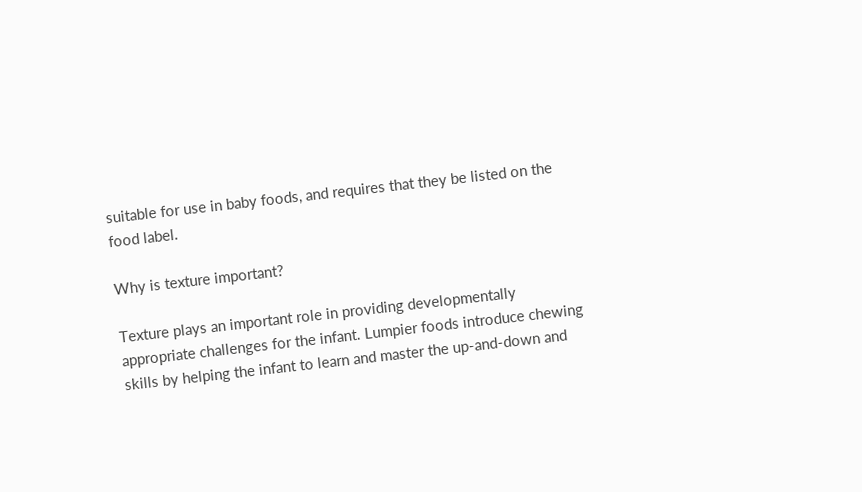suitable for use in baby foods, and requires that they be listed on the food label.

Why is texture important?

Texture plays an important role in providing developmentally appropriate challenges for the infant. Lumpier foods introduce chewing skills by helping the infant to learn and master the up-and-down and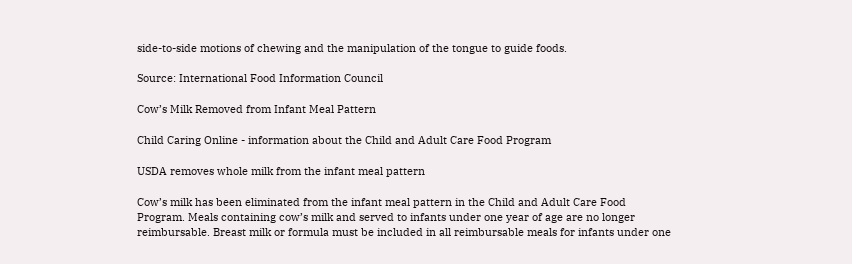side-to-side motions of chewing and the manipulation of the tongue to guide foods.

Source: International Food Information Council

Cow’s Milk Removed from Infant Meal Pattern

Child Caring Online - information about the Child and Adult Care Food Program

USDA removes whole milk from the infant meal pattern

Cow’s milk has been eliminated from the infant meal pattern in the Child and Adult Care Food Program. Meals containing cow’s milk and served to infants under one year of age are no longer reimbursable. Breast milk or formula must be included in all reimbursable meals for infants under one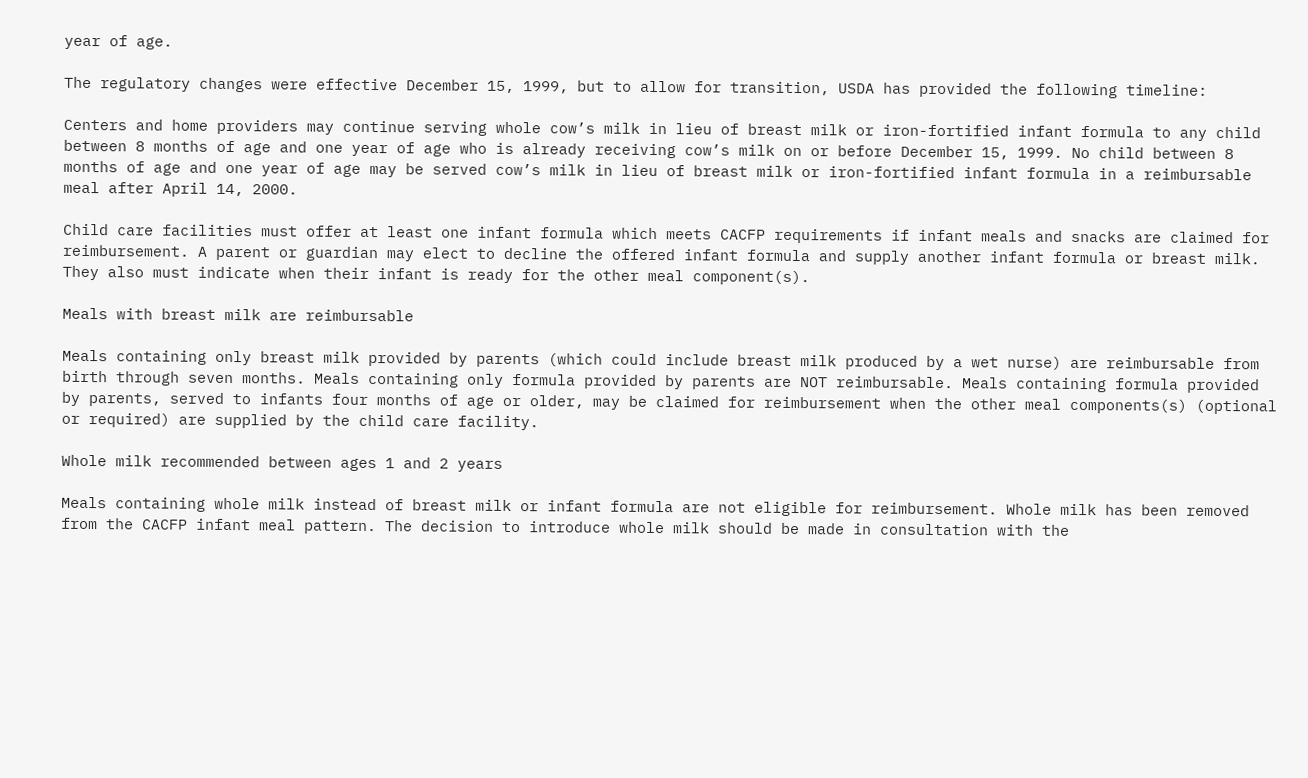year of age.

The regulatory changes were effective December 15, 1999, but to allow for transition, USDA has provided the following timeline:

Centers and home providers may continue serving whole cow’s milk in lieu of breast milk or iron-fortified infant formula to any child between 8 months of age and one year of age who is already receiving cow’s milk on or before December 15, 1999. No child between 8 months of age and one year of age may be served cow’s milk in lieu of breast milk or iron-fortified infant formula in a reimbursable meal after April 14, 2000.

Child care facilities must offer at least one infant formula which meets CACFP requirements if infant meals and snacks are claimed for reimbursement. A parent or guardian may elect to decline the offered infant formula and supply another infant formula or breast milk. They also must indicate when their infant is ready for the other meal component(s).

Meals with breast milk are reimbursable

Meals containing only breast milk provided by parents (which could include breast milk produced by a wet nurse) are reimbursable from birth through seven months. Meals containing only formula provided by parents are NOT reimbursable. Meals containing formula provided by parents, served to infants four months of age or older, may be claimed for reimbursement when the other meal components(s) (optional or required) are supplied by the child care facility.

Whole milk recommended between ages 1 and 2 years

Meals containing whole milk instead of breast milk or infant formula are not eligible for reimbursement. Whole milk has been removed from the CACFP infant meal pattern. The decision to introduce whole milk should be made in consultation with the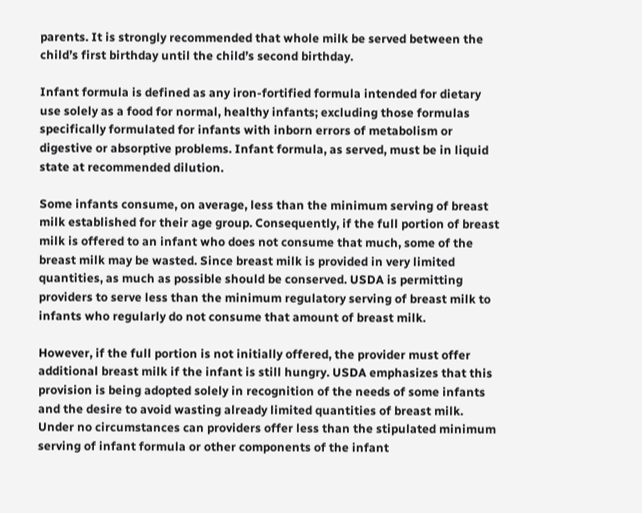parents. It is strongly recommended that whole milk be served between the child’s first birthday until the child’s second birthday.

Infant formula is defined as any iron-fortified formula intended for dietary use solely as a food for normal, healthy infants; excluding those formulas specifically formulated for infants with inborn errors of metabolism or digestive or absorptive problems. Infant formula, as served, must be in liquid state at recommended dilution.

Some infants consume, on average, less than the minimum serving of breast milk established for their age group. Consequently, if the full portion of breast milk is offered to an infant who does not consume that much, some of the breast milk may be wasted. Since breast milk is provided in very limited quantities, as much as possible should be conserved. USDA is permitting providers to serve less than the minimum regulatory serving of breast milk to infants who regularly do not consume that amount of breast milk.

However, if the full portion is not initially offered, the provider must offer additional breast milk if the infant is still hungry. USDA emphasizes that this provision is being adopted solely in recognition of the needs of some infants and the desire to avoid wasting already limited quantities of breast milk. Under no circumstances can providers offer less than the stipulated minimum serving of infant formula or other components of the infant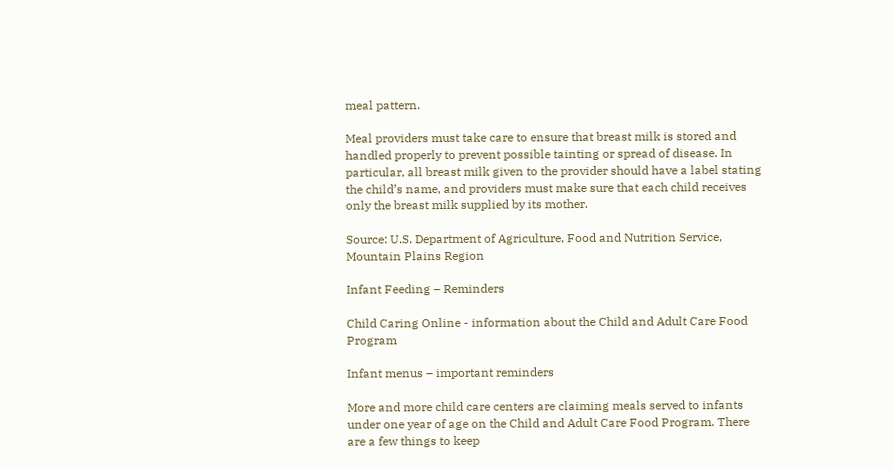meal pattern.

Meal providers must take care to ensure that breast milk is stored and handled properly to prevent possible tainting or spread of disease. In particular, all breast milk given to the provider should have a label stating the child’s name, and providers must make sure that each child receives only the breast milk supplied by its mother.

Source: U.S. Department of Agriculture, Food and Nutrition Service, Mountain Plains Region

Infant Feeding – Reminders

Child Caring Online - information about the Child and Adult Care Food Program

Infant menus – important reminders

More and more child care centers are claiming meals served to infants under one year of age on the Child and Adult Care Food Program. There are a few things to keep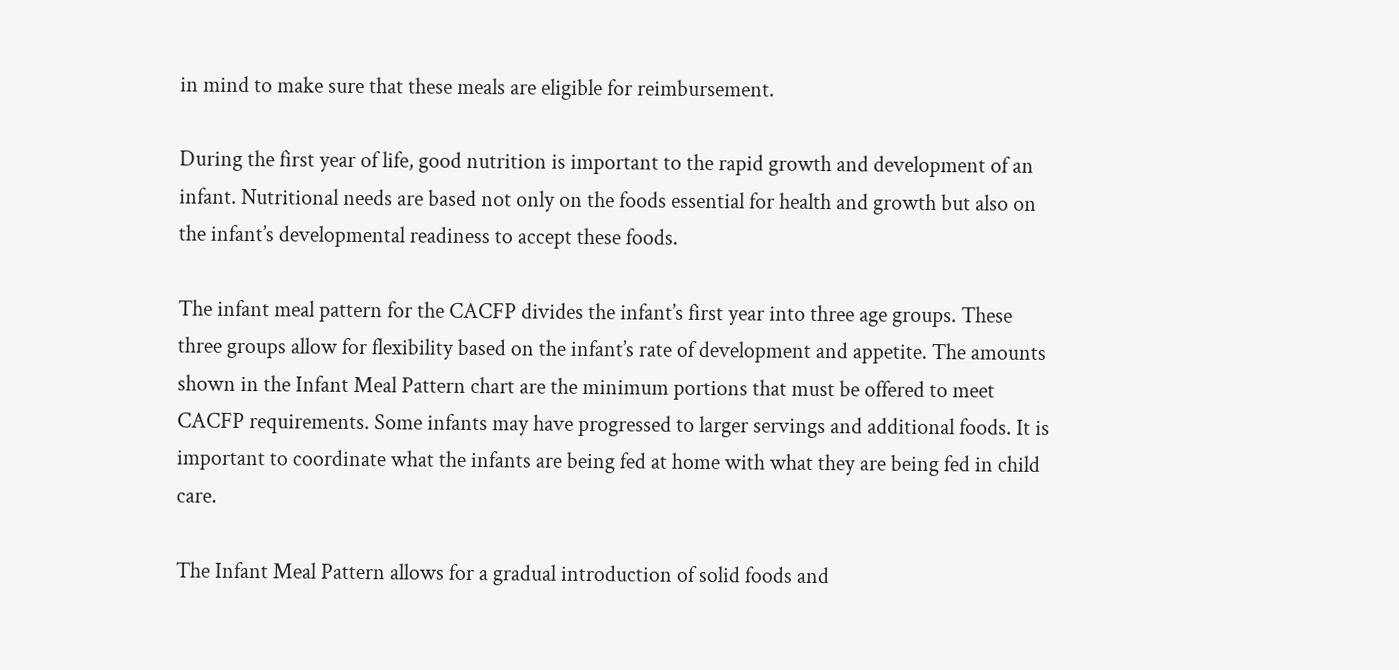in mind to make sure that these meals are eligible for reimbursement.

During the first year of life, good nutrition is important to the rapid growth and development of an infant. Nutritional needs are based not only on the foods essential for health and growth but also on the infant’s developmental readiness to accept these foods.

The infant meal pattern for the CACFP divides the infant’s first year into three age groups. These three groups allow for flexibility based on the infant’s rate of development and appetite. The amounts shown in the Infant Meal Pattern chart are the minimum portions that must be offered to meet CACFP requirements. Some infants may have progressed to larger servings and additional foods. It is important to coordinate what the infants are being fed at home with what they are being fed in child care.

The Infant Meal Pattern allows for a gradual introduction of solid foods and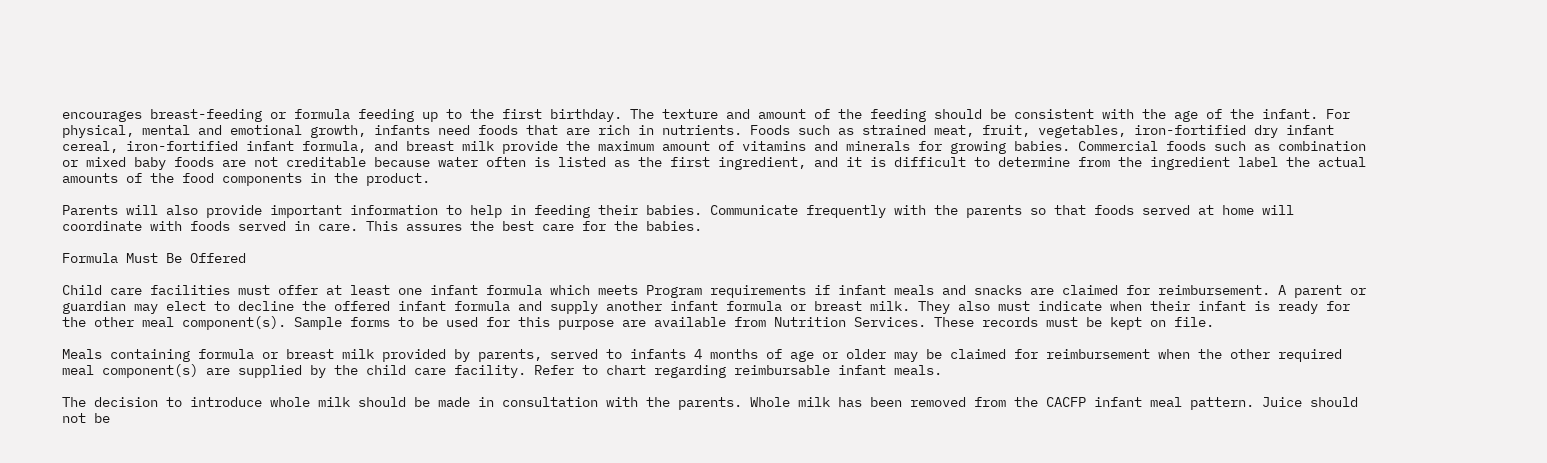encourages breast-feeding or formula feeding up to the first birthday. The texture and amount of the feeding should be consistent with the age of the infant. For physical, mental and emotional growth, infants need foods that are rich in nutrients. Foods such as strained meat, fruit, vegetables, iron-fortified dry infant cereal, iron-fortified infant formula, and breast milk provide the maximum amount of vitamins and minerals for growing babies. Commercial foods such as combination or mixed baby foods are not creditable because water often is listed as the first ingredient, and it is difficult to determine from the ingredient label the actual amounts of the food components in the product.

Parents will also provide important information to help in feeding their babies. Communicate frequently with the parents so that foods served at home will coordinate with foods served in care. This assures the best care for the babies.

Formula Must Be Offered

Child care facilities must offer at least one infant formula which meets Program requirements if infant meals and snacks are claimed for reimbursement. A parent or guardian may elect to decline the offered infant formula and supply another infant formula or breast milk. They also must indicate when their infant is ready for the other meal component(s). Sample forms to be used for this purpose are available from Nutrition Services. These records must be kept on file.

Meals containing formula or breast milk provided by parents, served to infants 4 months of age or older may be claimed for reimbursement when the other required meal component(s) are supplied by the child care facility. Refer to chart regarding reimbursable infant meals.

The decision to introduce whole milk should be made in consultation with the parents. Whole milk has been removed from the CACFP infant meal pattern. Juice should not be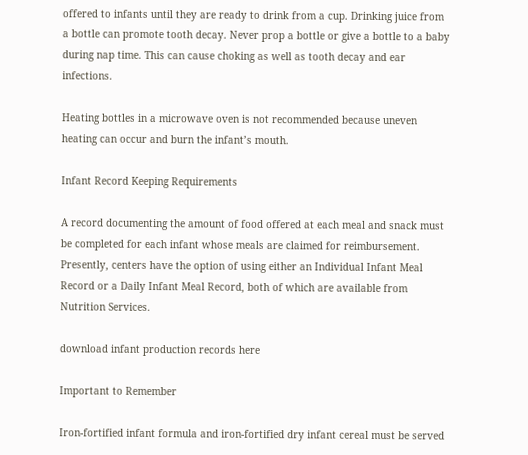offered to infants until they are ready to drink from a cup. Drinking juice from a bottle can promote tooth decay. Never prop a bottle or give a bottle to a baby during nap time. This can cause choking as well as tooth decay and ear infections.

Heating bottles in a microwave oven is not recommended because uneven heating can occur and burn the infant’s mouth.

Infant Record Keeping Requirements

A record documenting the amount of food offered at each meal and snack must be completed for each infant whose meals are claimed for reimbursement. Presently, centers have the option of using either an Individual Infant Meal Record or a Daily Infant Meal Record, both of which are available from Nutrition Services.

download infant production records here

Important to Remember

Iron-fortified infant formula and iron-fortified dry infant cereal must be served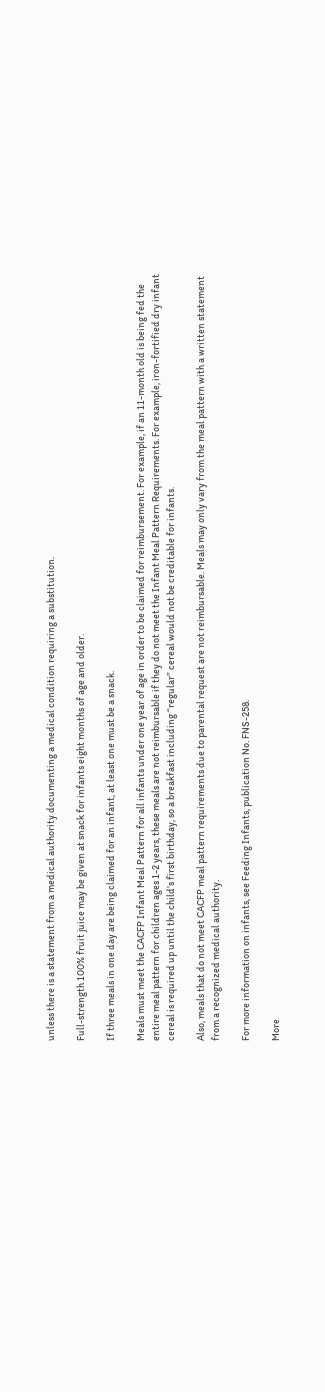unless there is a statement from a medical authority documenting a medical condition requiring a substitution.

Full-strength 100% fruit juice may be given at snack for infants eight months of age and older.

If three meals in one day are being claimed for an infant, at least one must be a snack.

Meals must meet the CACFP Infant Meal Pattern for all infants under one year of age in order to be claimed for reimbursement. For example, if an 11-month old is being fed the entire meal pattern for children ages 1-2 years, these meals are not reimbursable if they do not meet the Infant Meal Pattern Requirements. For example, iron-fortified dry infant cereal is required up until the child’s first birthday, so a breakfast including “regular” cereal would not be creditable for infants.

Also, meals that do not meet CACFP meal pattern requirements due to parental request are not reimbursable. Meals may only vary from the meal pattern with a written statement from a recognized medical authority.

For more information on infants, see Feeding Infants, publication No. FNS-258.

More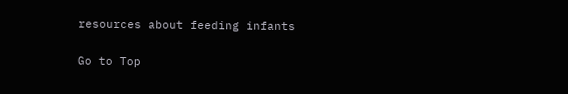resources about feeding infants

Go to Top